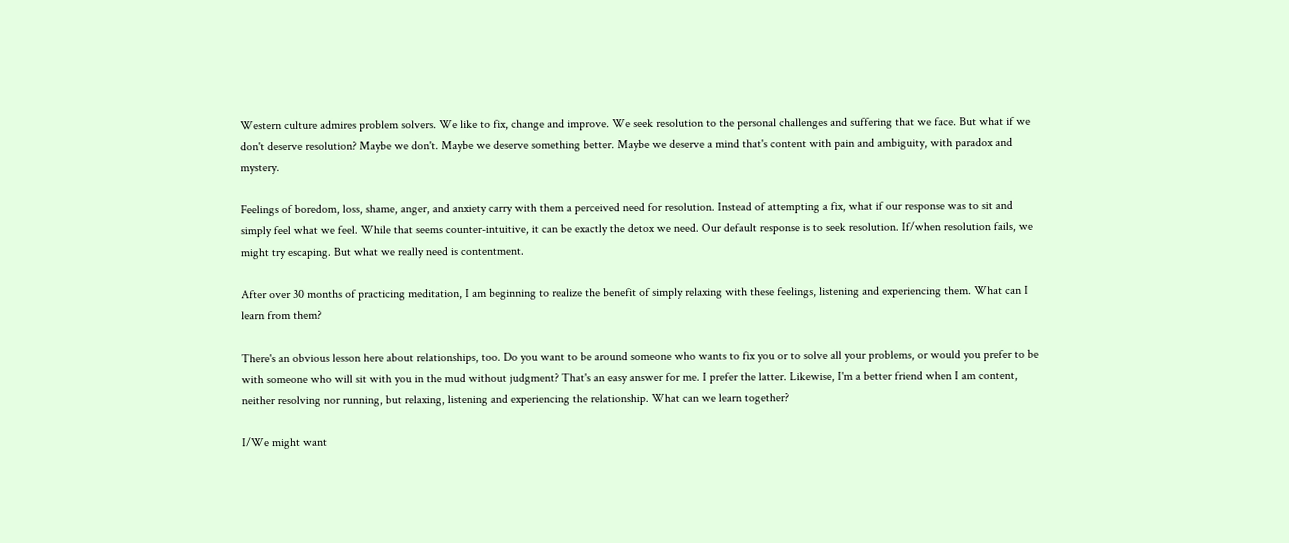Western culture admires problem solvers. We like to fix, change and improve. We seek resolution to the personal challenges and suffering that we face. But what if we don't deserve resolution? Maybe we don't. Maybe we deserve something better. Maybe we deserve a mind that's content with pain and ambiguity, with paradox and mystery.

Feelings of boredom, loss, shame, anger, and anxiety carry with them a perceived need for resolution. Instead of attempting a fix, what if our response was to sit and simply feel what we feel. While that seems counter-intuitive, it can be exactly the detox we need. Our default response is to seek resolution. If/when resolution fails, we might try escaping. But what we really need is contentment.

After over 30 months of practicing meditation, I am beginning to realize the benefit of simply relaxing with these feelings, listening and experiencing them. What can I learn from them?

There's an obvious lesson here about relationships, too. Do you want to be around someone who wants to fix you or to solve all your problems, or would you prefer to be with someone who will sit with you in the mud without judgment? That's an easy answer for me. I prefer the latter. Likewise, I'm a better friend when I am content, neither resolving nor running, but relaxing, listening and experiencing the relationship. What can we learn together?

I/We might want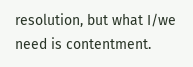resolution, but what I/we need is contentment.